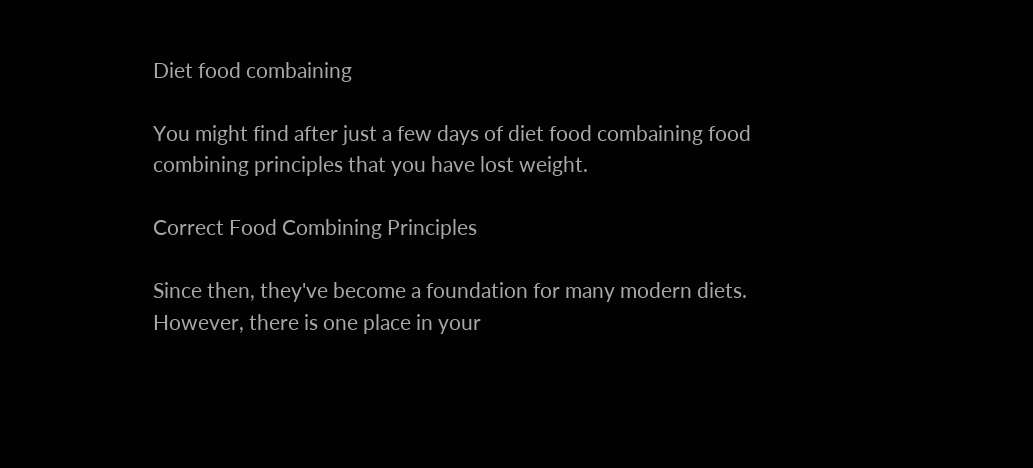Diet food combaining

You might find after just a few days of diet food combaining food combining principles that you have lost weight.

Correct Food Combining Principles

Since then, they've become a foundation for many modern diets. However, there is one place in your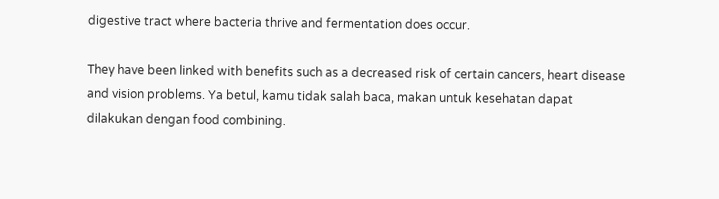digestive tract where bacteria thrive and fermentation does occur.

They have been linked with benefits such as a decreased risk of certain cancers, heart disease and vision problems. Ya betul, kamu tidak salah baca, makan untuk kesehatan dapat dilakukan dengan food combining.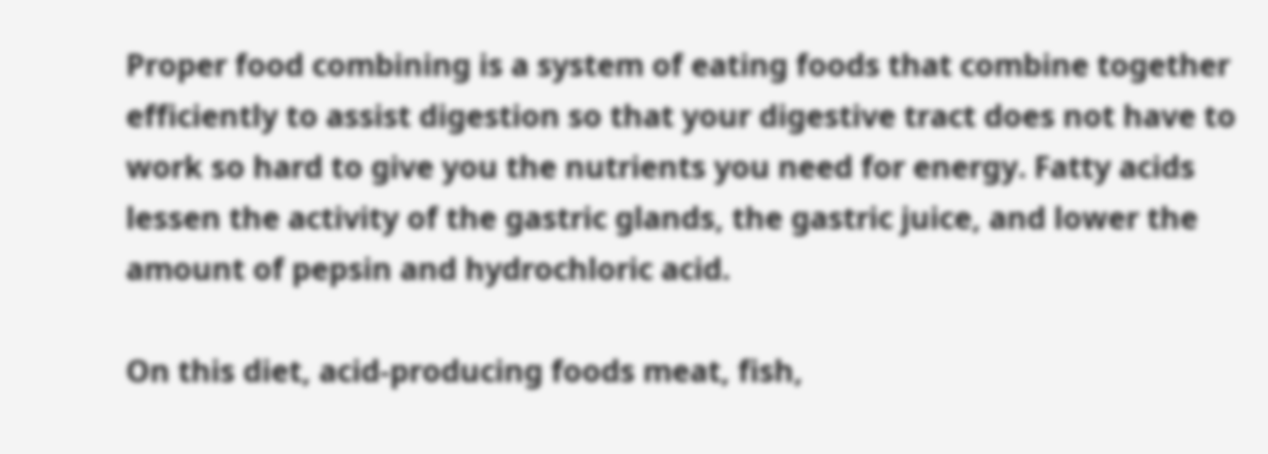Proper food combining is a system of eating foods that combine together efficiently to assist digestion so that your digestive tract does not have to work so hard to give you the nutrients you need for energy. Fatty acids lessen the activity of the gastric glands, the gastric juice, and lower the amount of pepsin and hydrochloric acid.

On this diet, acid-producing foods meat, fish,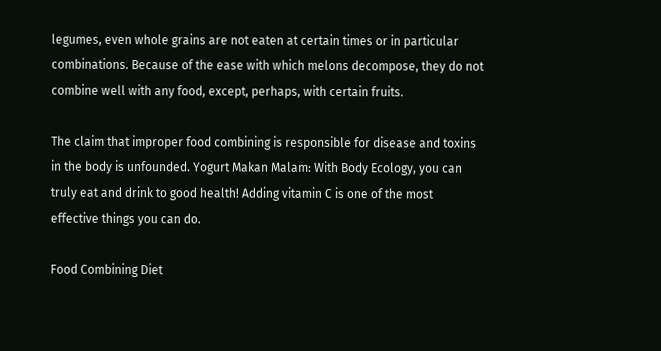legumes, even whole grains are not eaten at certain times or in particular combinations. Because of the ease with which melons decompose, they do not combine well with any food, except, perhaps, with certain fruits.

The claim that improper food combining is responsible for disease and toxins in the body is unfounded. Yogurt Makan Malam: With Body Ecology, you can truly eat and drink to good health! Adding vitamin C is one of the most effective things you can do.

Food Combining Diet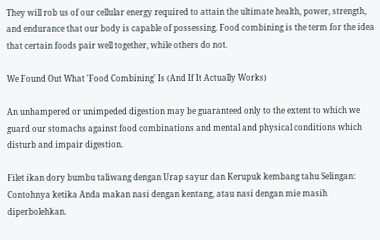They will rob us of our cellular energy required to attain the ultimate health, power, strength, and endurance that our body is capable of possessing. Food combining is the term for the idea that certain foods pair well together, while others do not.

We Found Out What 'Food Combining' Is (And If It Actually Works)

An unhampered or unimpeded digestion may be guaranteed only to the extent to which we guard our stomachs against food combinations and mental and physical conditions which disturb and impair digestion.

Filet ikan dory bumbu taliwang dengan Urap sayur dan Kerupuk kembang tahu Selingan: Contohnya ketika Anda makan nasi dengan kentang, atau nasi dengan mie masih diperbolehkan.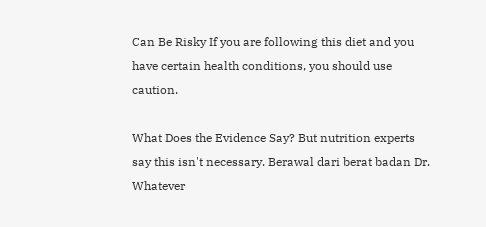Can Be Risky If you are following this diet and you have certain health conditions, you should use caution.

What Does the Evidence Say? But nutrition experts say this isn't necessary. Berawal dari berat badan Dr. Whatever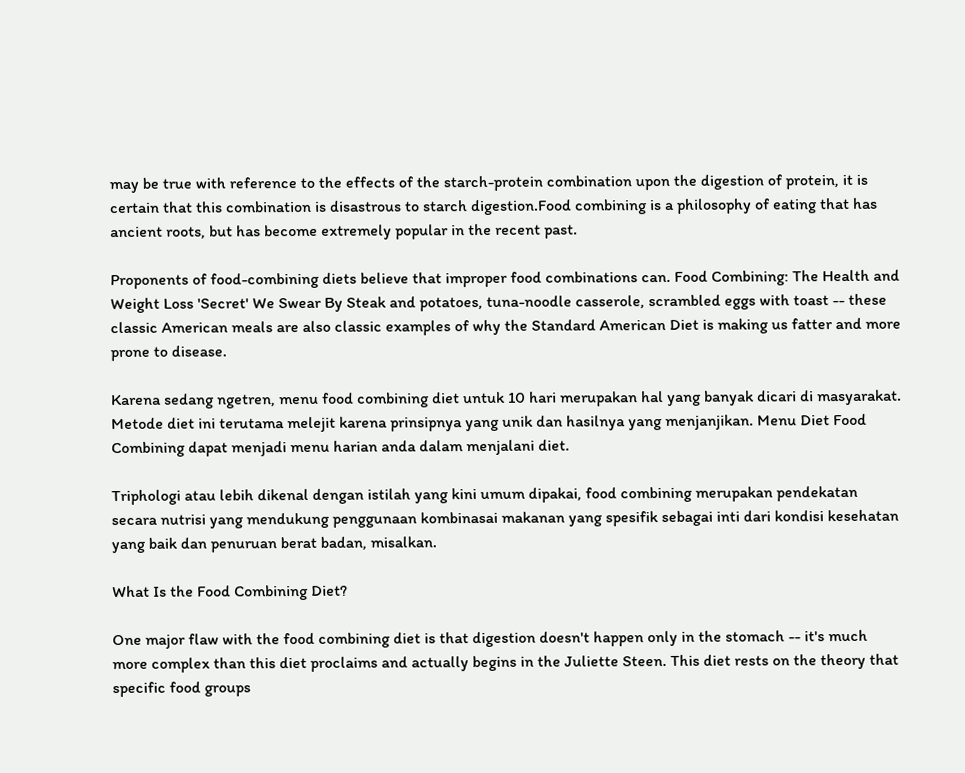may be true with reference to the effects of the starch-protein combination upon the digestion of protein, it is certain that this combination is disastrous to starch digestion.Food combining is a philosophy of eating that has ancient roots, but has become extremely popular in the recent past.

Proponents of food-combining diets believe that improper food combinations can. Food Combining: The Health and Weight Loss 'Secret' We Swear By Steak and potatoes, tuna-noodle casserole, scrambled eggs with toast -- these classic American meals are also classic examples of why the Standard American Diet is making us fatter and more prone to disease.

Karena sedang ngetren, menu food combining diet untuk 10 hari merupakan hal yang banyak dicari di masyarakat. Metode diet ini terutama melejit karena prinsipnya yang unik dan hasilnya yang menjanjikan. Menu Diet Food Combining dapat menjadi menu harian anda dalam menjalani diet.

Triphologi atau lebih dikenal dengan istilah yang kini umum dipakai, food combining merupakan pendekatan secara nutrisi yang mendukung penggunaan kombinasai makanan yang spesifik sebagai inti dari kondisi kesehatan yang baik dan penuruan berat badan, misalkan.

What Is the Food Combining Diet?

One major flaw with the food combining diet is that digestion doesn't happen only in the stomach -- it's much more complex than this diet proclaims and actually begins in the Juliette Steen. This diet rests on the theory that specific food groups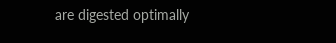are digested optimally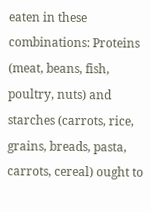eaten in these combinations: Proteins (meat, beans, fish, poultry, nuts) and starches (carrots, rice, grains, breads, pasta, carrots, cereal) ought to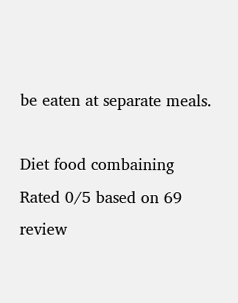be eaten at separate meals.

Diet food combaining
Rated 0/5 based on 69 review